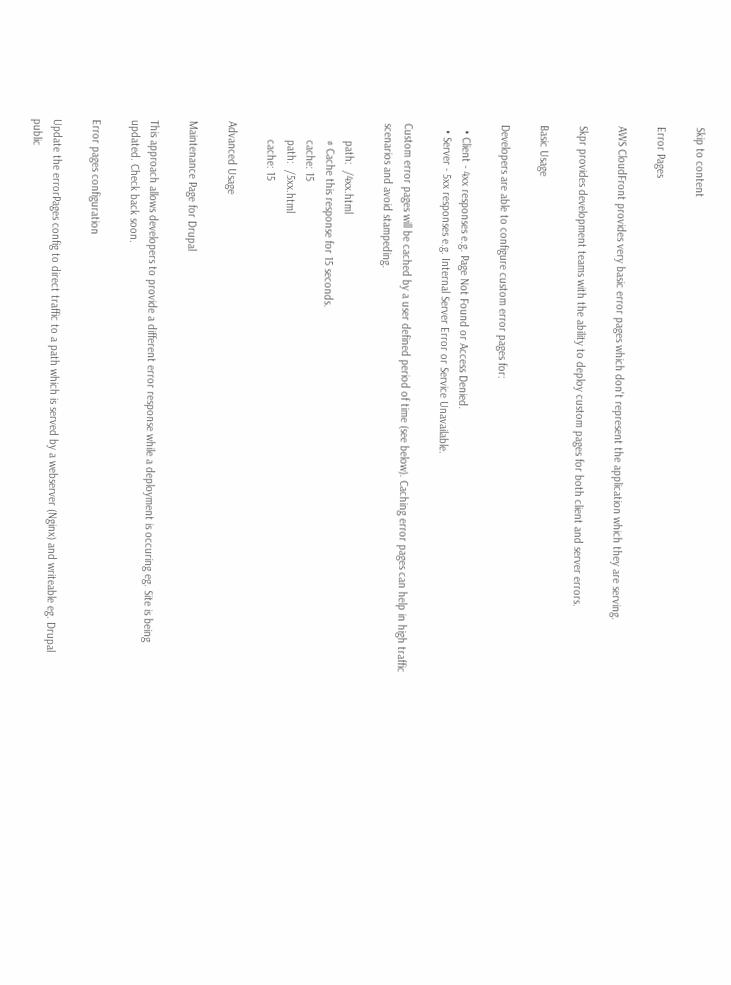Skip to content

Error Pages

AWS CloudFront provides very basic error pages which don't represent the application which they are serving.

Skpr provides development teams with the ability to deploy custom pages for both client and server errors.

Basic Usage

Developers are able to configure custom error pages for:

  • Client - 4xx responses e.g. Page Not Found or Access Denied.
  • Server - 5xx responses e.g. Internal Server Error or Service Unavailable.

Custom error pages will be cached by a user defined period of time (see below). Caching error pages can help in high traffic scenarios and avoid stampeding.

      path:  /4xx.html
      # Cache this response for 15 seconds.
      cache: 15
      path:  /5xx.html
      cache: 15

Advanced Usage

Maintenance Page for Drupal

This approach allows developers to provide a different error response while a deployment is occuring eg. Site is being updated. Check back soon.

Error pages configuration

Update the errorPages config to direct traffic to a path which is served by a webserver (Nginx) and writeable eg. Drupal public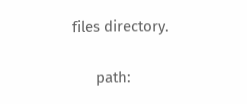files directory.

      path: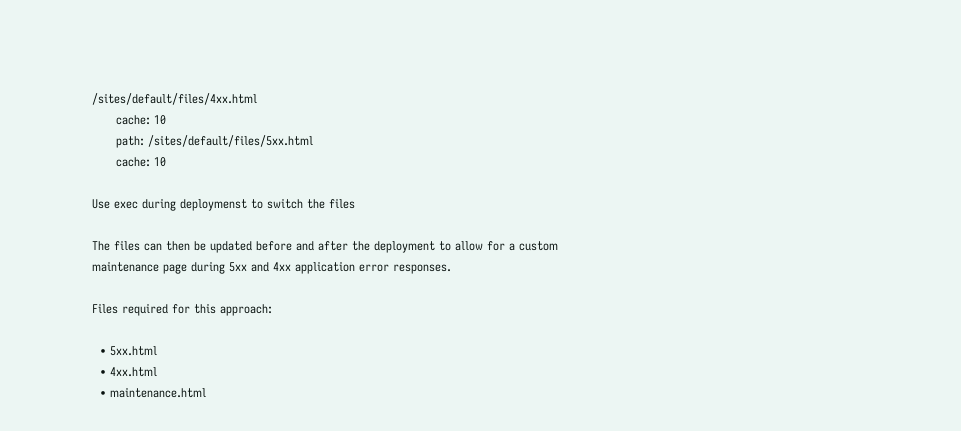/sites/default/files/4xx.html
      cache: 10
      path: /sites/default/files/5xx.html
      cache: 10

Use exec during deploymenst to switch the files

The files can then be updated before and after the deployment to allow for a custom maintenance page during 5xx and 4xx application error responses.

Files required for this approach:

  • 5xx.html
  • 4xx.html
  • maintenance.html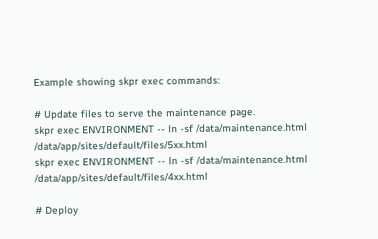Example showing skpr exec commands:

# Update files to serve the maintenance page.
skpr exec ENVIRONMENT -- ln -sf /data/maintenance.html /data/app/sites/default/files/5xx.html
skpr exec ENVIRONMENT -- ln -sf /data/maintenance.html /data/app/sites/default/files/4xx.html

# Deploy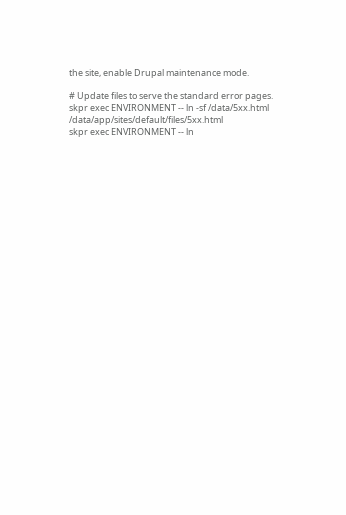the site, enable Drupal maintenance mode.

# Update files to serve the standard error pages.
skpr exec ENVIRONMENT -- ln -sf /data/5xx.html /data/app/sites/default/files/5xx.html
skpr exec ENVIRONMENT -- ln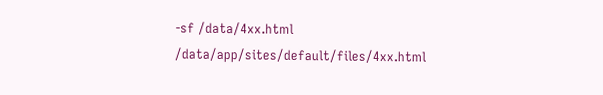-sf /data/4xx.html /data/app/sites/default/files/4xx.html